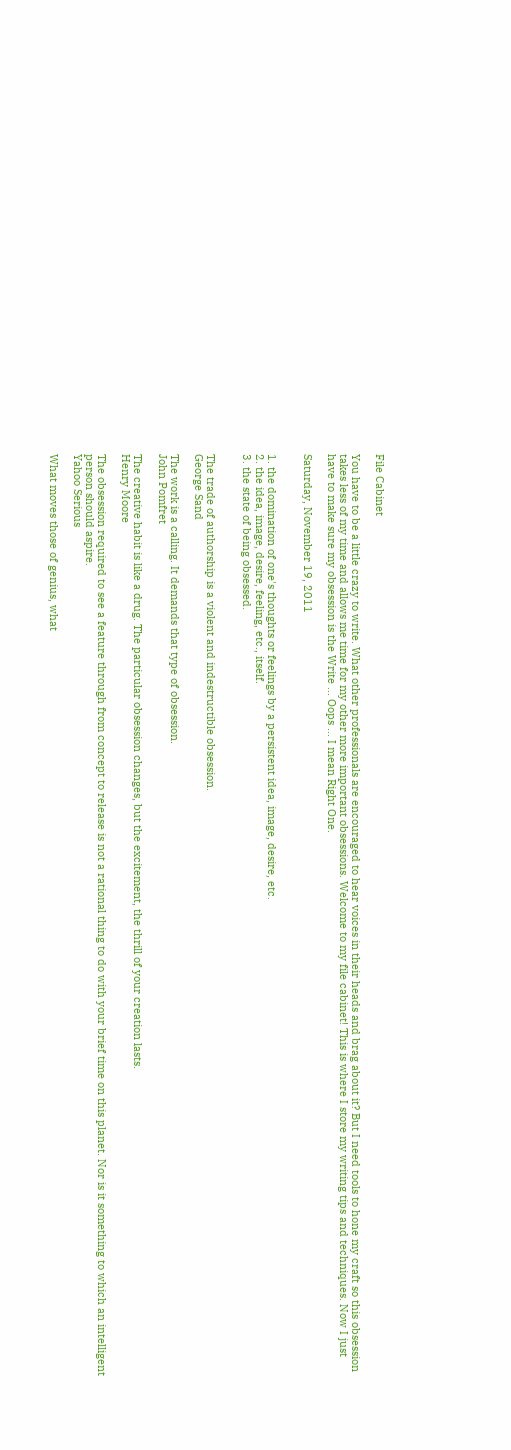File Cabinet

You have to be a little crazy to write. What other professionals are encouraged to hear voices in their heads and brag about it? But I need tools to hone my craft so this obsession takes less of my time and allows me time for my other more important obsessions. Welcome to my file cabinet! This is where I store my writing tips and techniques. Now I just have to make sure my obsession is the Write ... Oops ... I mean Right One.

Saturday, November 19, 2011


1. the domination of one's thoughts or feelings by a persistent idea, image, desire, etc.
2. the idea, image, desire, feeling, etc., itself.
3. the state of being obsessed.


The trade of authorship is a violent and indestructible obsession.
George Sand

The work is a calling. It demands that type of obsession.
John Pomfret

The creative habit is like a drug. The particular obsession changes, but the excitement, the thrill of your creation lasts.
Henry Moore

The obsession required to see a feature through from concept to release is not a rational thing to do with your brief time on this planet. Nor is it something to which an intelligent person should aspire.
Yahoo Serious

What moves those of genius, what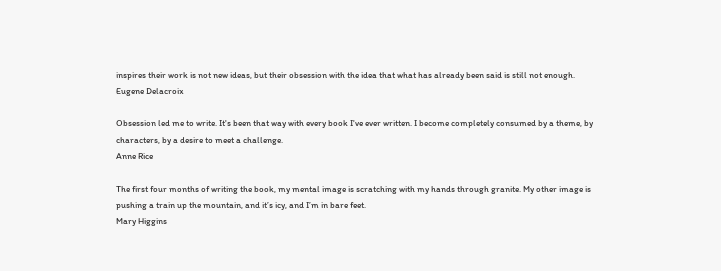inspires their work is not new ideas, but their obsession with the idea that what has already been said is still not enough.
Eugene Delacroix

Obsession led me to write. It's been that way with every book I've ever written. I become completely consumed by a theme, by characters, by a desire to meet a challenge.
Anne Rice

The first four months of writing the book, my mental image is scratching with my hands through granite. My other image is pushing a train up the mountain, and it’s icy, and I’m in bare feet.
Mary Higgins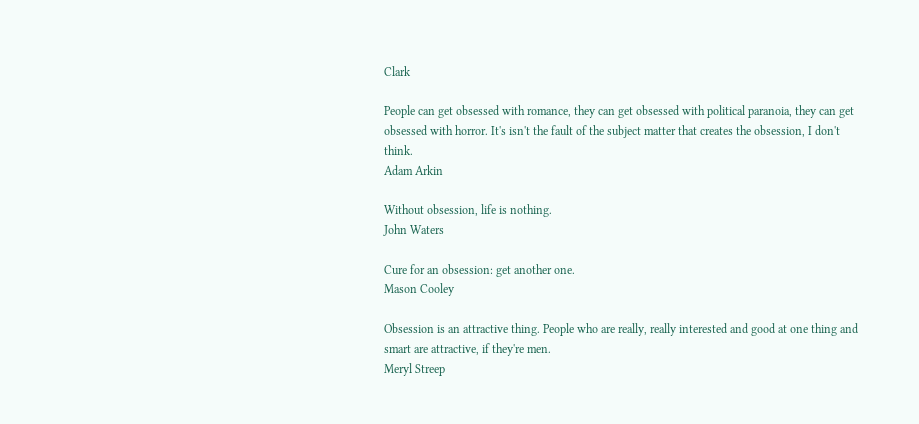Clark

People can get obsessed with romance, they can get obsessed with political paranoia, they can get obsessed with horror. It's isn't the fault of the subject matter that creates the obsession, I don't think.
Adam Arkin

Without obsession, life is nothing.
John Waters

Cure for an obsession: get another one.
Mason Cooley

Obsession is an attractive thing. People who are really, really interested and good at one thing and smart are attractive, if they're men.
Meryl Streep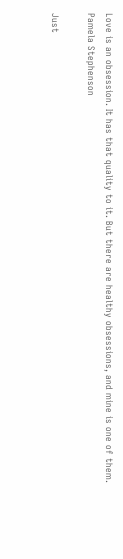Love is an obsession. It has that quality to it. But there are healthy obsessions, and mine is one of them.
Pamela Stephenson

Just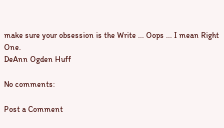make sure your obsession is the Write ... Oops ... I mean Right One.
DeAnn Ogden Huff

No comments:

Post a Comment